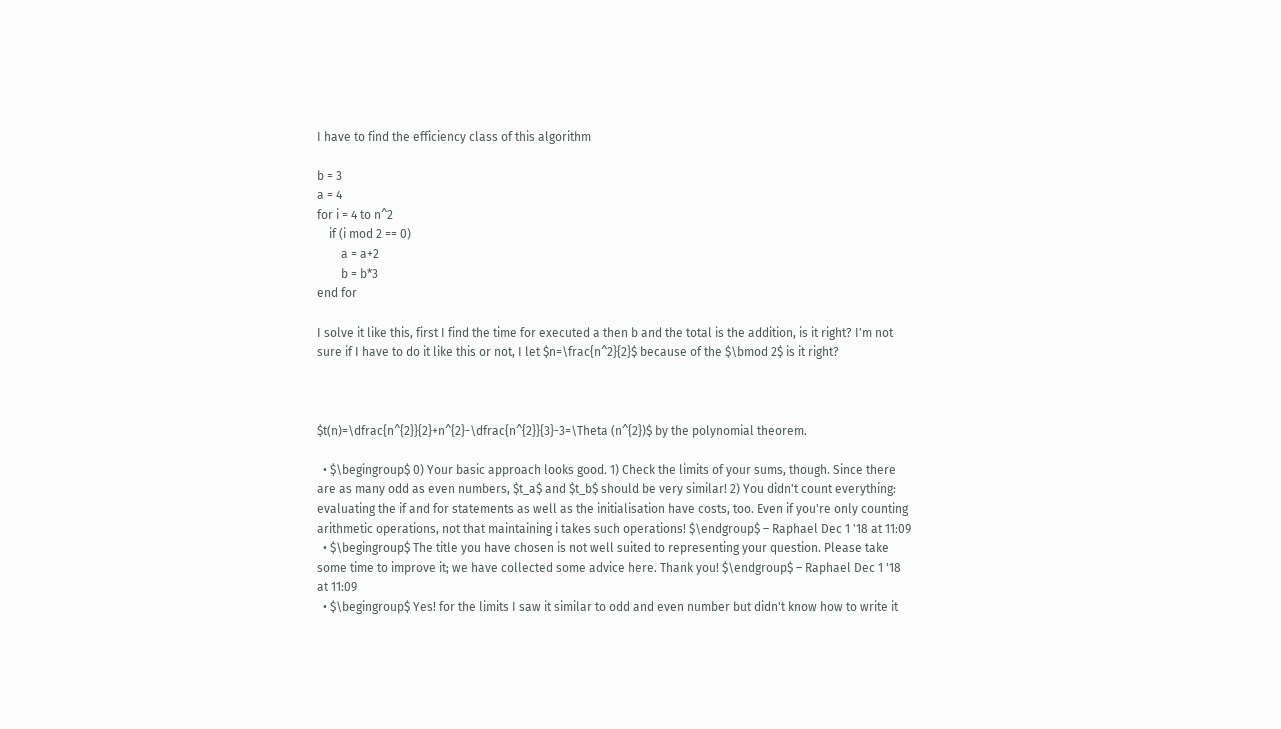I have to find the efficiency class of this algorithm

b = 3
a = 4
for i = 4 to n^2
    if (i mod 2 == 0)
        a = a+2
        b = b*3
end for

I solve it like this, first I find the time for executed a then b and the total is the addition, is it right? I'm not sure if I have to do it like this or not, I let $n=\frac{n^2}{2}$ because of the $\bmod 2$ is it right?



$t(n)=\dfrac{n^{2}}{2}+n^{2}-\dfrac{n^{2}}{3}-3=\Theta (n^{2})$ by the polynomial theorem.

  • $\begingroup$ 0) Your basic approach looks good. 1) Check the limits of your sums, though. Since there are as many odd as even numbers, $t_a$ and $t_b$ should be very similar! 2) You didn't count everything: evaluating the if and for statements as well as the initialisation have costs, too. Even if you're only counting arithmetic operations, not that maintaining i takes such operations! $\endgroup$ – Raphael Dec 1 '18 at 11:09
  • $\begingroup$ The title you have chosen is not well suited to representing your question. Please take some time to improve it; we have collected some advice here. Thank you! $\endgroup$ – Raphael Dec 1 '18 at 11:09
  • $\begingroup$ Yes! for the limits I saw it similar to odd and even number but didn't know how to write it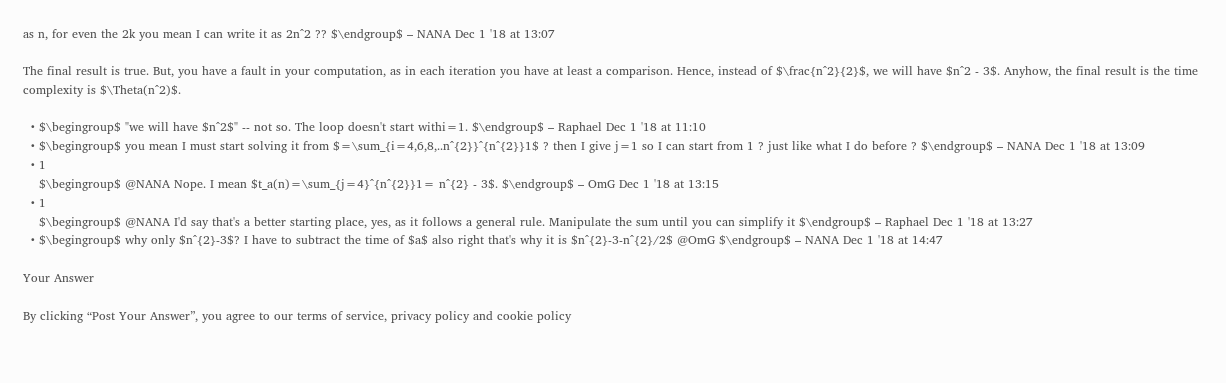as n, for even the 2k you mean I can write it as 2n^2 ?? $\endgroup$ – NANA Dec 1 '18 at 13:07

The final result is true. But, you have a fault in your computation, as in each iteration you have at least a comparison. Hence, instead of $\frac{n^2}{2}$, we will have $n^2 - 3$. Anyhow, the final result is the time complexity is $\Theta(n^2)$.

  • $\begingroup$ "we will have $n^2$" -- not so. The loop doesn't start withi=1. $\endgroup$ – Raphael Dec 1 '18 at 11:10
  • $\begingroup$ you mean I must start solving it from $=\sum_{i=4,6,8,..n^{2}}^{n^{2}}1$ ? then I give j=1 so I can start from 1 ? just like what I do before ? $\endgroup$ – NANA Dec 1 '18 at 13:09
  • 1
    $\begingroup$ @NANA Nope. I mean $t_a(n)=\sum_{j=4}^{n^{2}}1= n^{2} - 3$. $\endgroup$ – OmG Dec 1 '18 at 13:15
  • 1
    $\begingroup$ @NANA I'd say that's a better starting place, yes, as it follows a general rule. Manipulate the sum until you can simplify it $\endgroup$ – Raphael Dec 1 '18 at 13:27
  • $\begingroup$ why only $n^{2}-3$? I have to subtract the time of $a$ also right that's why it is $n^{2}-3-n^{2}/2$ @OmG $\endgroup$ – NANA Dec 1 '18 at 14:47

Your Answer

By clicking “Post Your Answer”, you agree to our terms of service, privacy policy and cookie policy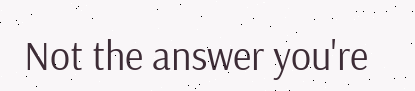Not the answer you're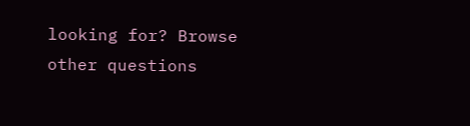looking for? Browse other questions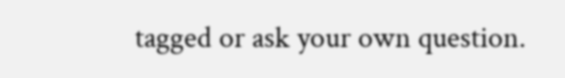tagged or ask your own question.